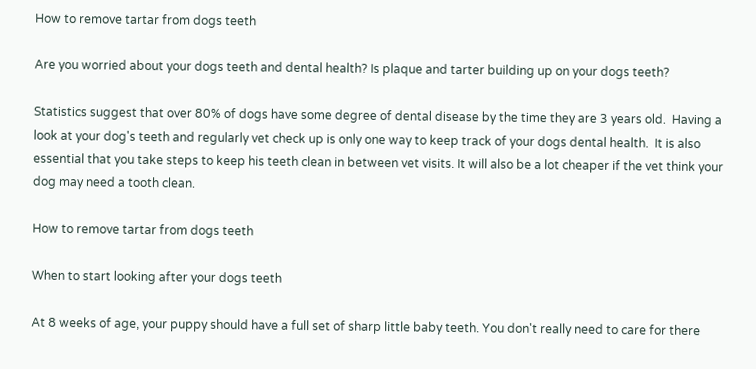How to remove tartar from dogs teeth

Are you worried about your dogs teeth and dental health? Is plaque and tarter building up on your dogs teeth?

Statistics suggest that over 80% of dogs have some degree of dental disease by the time they are 3 years old.  Having a look at your dog's teeth and regularly vet check up is only one way to keep track of your dogs dental health.  It is also essential that you take steps to keep his teeth clean in between vet visits. It will also be a lot cheaper if the vet think your dog may need a tooth clean.

How to remove tartar from dogs teeth

When to start looking after your dogs teeth

At 8 weeks of age, your puppy should have a full set of sharp little baby teeth. You don't really need to care for there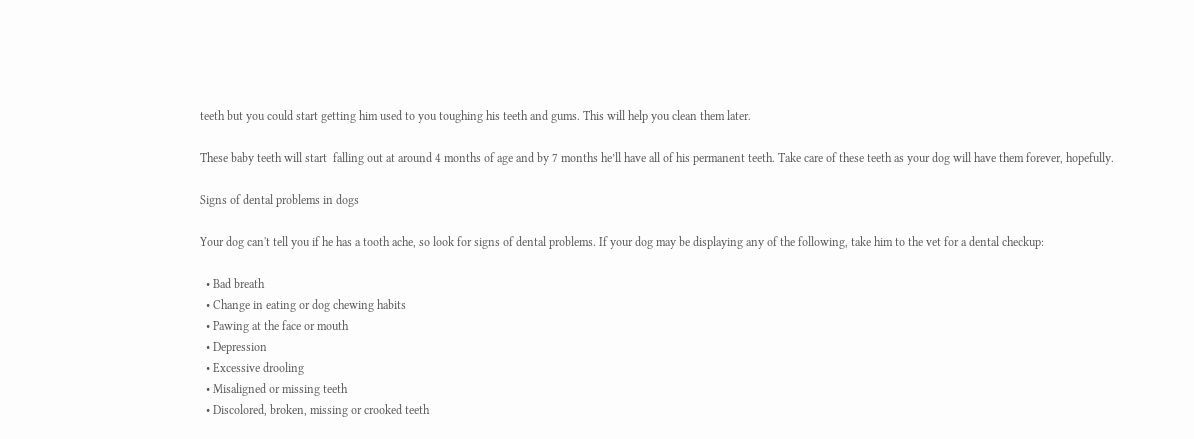teeth but you could start getting him used to you toughing his teeth and gums. This will help you clean them later.

These baby teeth will start  falling out at around 4 months of age and by 7 months he’ll have all of his permanent teeth. Take care of these teeth as your dog will have them forever, hopefully.

Signs of dental problems in dogs

Your dog can't tell you if he has a tooth ache, so look for signs of dental problems. If your dog may be displaying any of the following, take him to the vet for a dental checkup:

  • Bad breath
  • Change in eating or dog chewing habits
  • Pawing at the face or mouth
  • Depression
  • Excessive drooling
  • Misaligned or missing teeth
  • Discolored, broken, missing or crooked teeth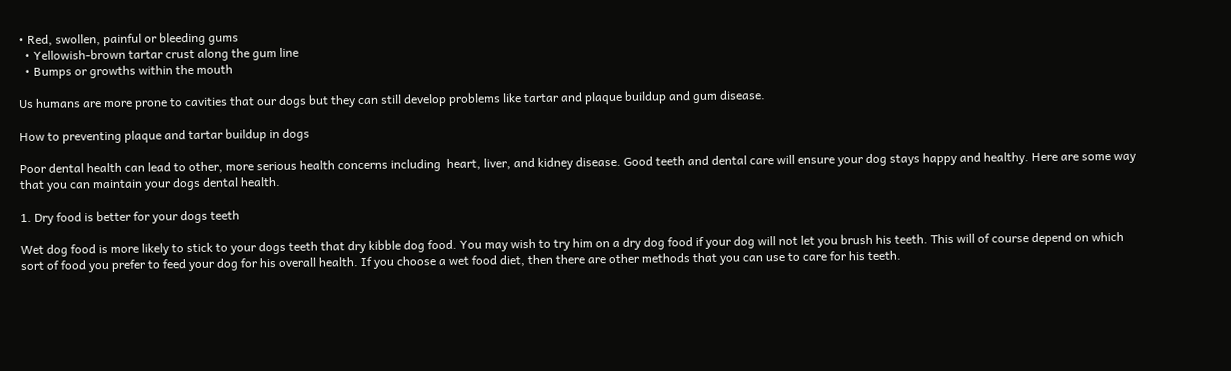• Red, swollen, painful or bleeding gums
  • Yellowish-brown tartar crust along the gum line
  • Bumps or growths within the mouth

Us humans are more prone to cavities that our dogs but they can still develop problems like tartar and plaque buildup and gum disease.

How to preventing plaque and tartar buildup in dogs

Poor dental health can lead to other, more serious health concerns including  heart, liver, and kidney disease. Good teeth and dental care will ensure your dog stays happy and healthy. Here are some way that you can maintain your dogs dental health.

1. Dry food is better for your dogs teeth

Wet dog food is more likely to stick to your dogs teeth that dry kibble dog food. You may wish to try him on a dry dog food if your dog will not let you brush his teeth. This will of course depend on which sort of food you prefer to feed your dog for his overall health. If you choose a wet food diet, then there are other methods that you can use to care for his teeth.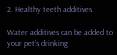2. Healthy teeth additives

Water additives can be added to your pet’s drinking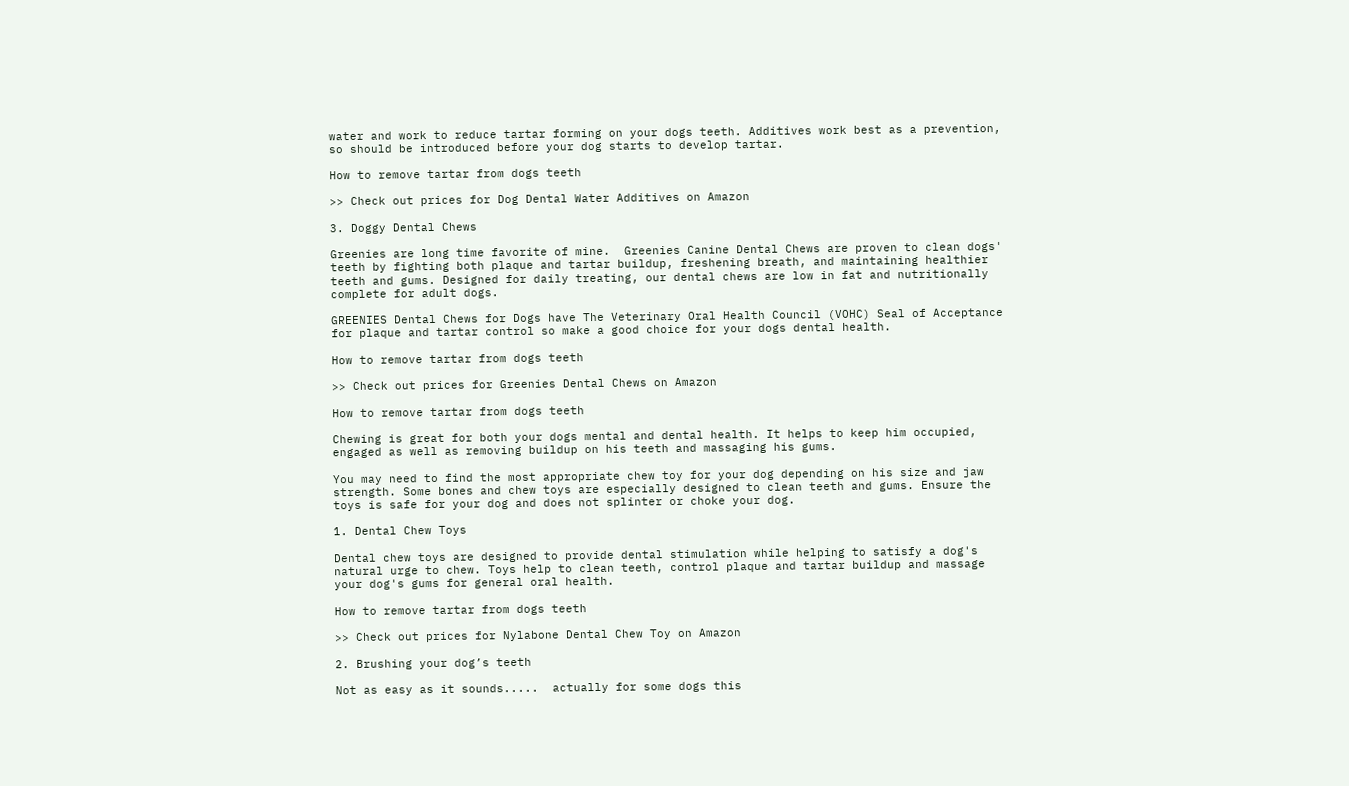water and work to reduce tartar forming on your dogs teeth. Additives work best as a prevention, so should be introduced before your dog starts to develop tartar.

How to remove tartar from dogs teeth

>> Check out prices for Dog Dental Water Additives on Amazon

3. Doggy Dental Chews

Greenies are long time favorite of mine.  Greenies Canine Dental Chews are proven to clean dogs' teeth by fighting both plaque and tartar buildup, freshening breath, and maintaining healthier teeth and gums. Designed for daily treating, our dental chews are low in fat and nutritionally complete for adult dogs.

GREENIES Dental Chews for Dogs have The Veterinary Oral Health Council (VOHC) Seal of Acceptance for plaque and tartar control so make a good choice for your dogs dental health.

How to remove tartar from dogs teeth

>> Check out prices for Greenies Dental Chews on Amazon

How to remove tartar from dogs teeth

Chewing is great for both your dogs mental and dental health. It helps to keep him occupied, engaged as well as removing buildup on his teeth and massaging his gums.

You may need to find the most appropriate chew toy for your dog depending on his size and jaw strength. Some bones and chew toys are especially designed to clean teeth and gums. Ensure the toys is safe for your dog and does not splinter or choke your dog.

1. Dental Chew Toys

Dental chew toys are designed to provide dental stimulation while helping to satisfy a dog's natural urge to chew. Toys help to clean teeth, control plaque and tartar buildup and massage your dog's gums for general oral health.

How to remove tartar from dogs teeth

>> Check out prices for Nylabone Dental Chew Toy on Amazon

2. Brushing your dog’s teeth

Not as easy as it sounds.....  actually for some dogs this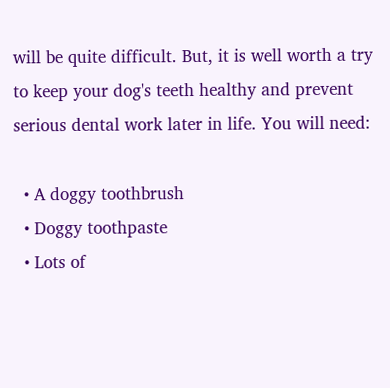will be quite difficult. But, it is well worth a try to keep your dog's teeth healthy and prevent serious dental work later in life. You will need:

  • A doggy toothbrush
  • Doggy toothpaste
  • Lots of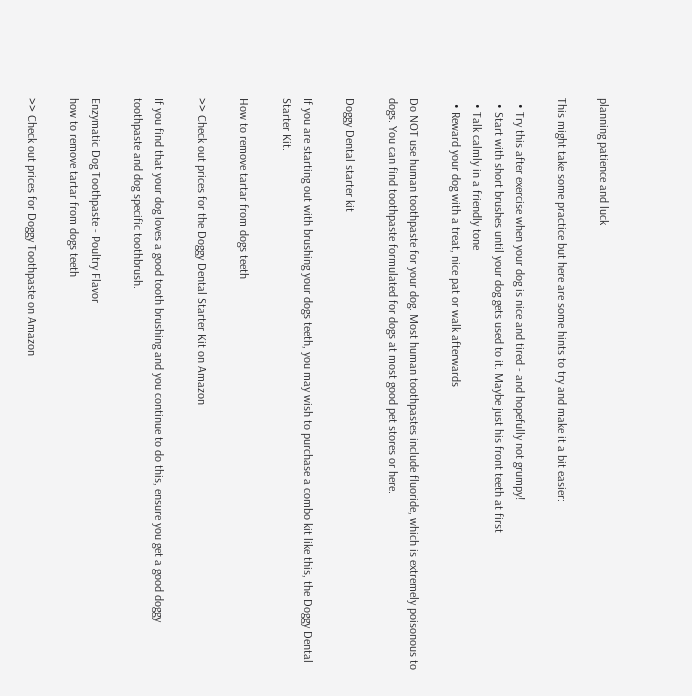planning patience and luck

This might take some practice but here are some hints to try and make it a bit easier:

  • Try this after exercise when your dog is nice and tired - and hopefully not grumpy!
  • Start with short brushes until your dog gets used to it. Maybe just his front teeth at first
  • Talk calmly in a friendly tone
  • Reward your dog with a treat, nice pat or walk afterwards

Do NOT use human toothpaste for your dog. Most human toothpastes include fluoride, which is extremely poisonous to dogs. You can find toothpaste formulated for dogs at most good pet stores or here.

Doggy Dental starter kit

If you are starting out with brushing your dogs teeth, you may wish to purchase a combo kit like this, the Doggy Dental Starter Kit.

How to remove tartar from dogs teeth

>> Check out prices for the Doggy Dental Starter Kit on Amazon

If you find that your dog loves a good tooth brushing and you continue to do this, ensure you get a good doggy toothpaste and dog specific toothbrush.

Enzymatic Dog Toothpaste - Poultry Flavor
how to remove tartar from dogs teeth

>> Check out prices for Doggy Toothpaste on Amazon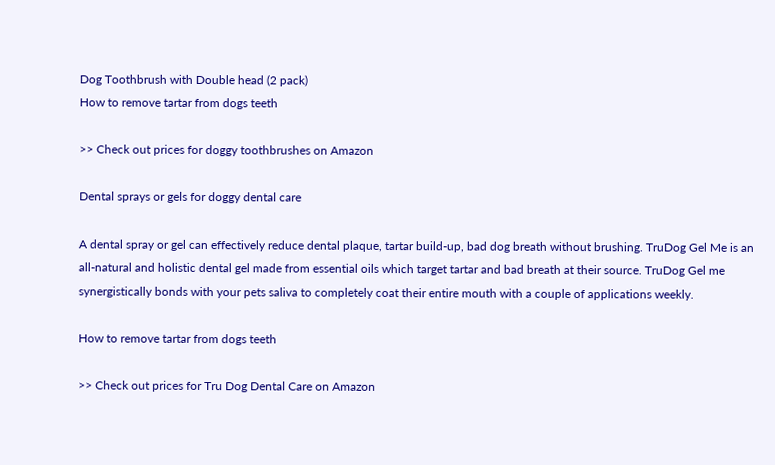Dog Toothbrush with Double head (2 pack)
How to remove tartar from dogs teeth

>> Check out prices for doggy toothbrushes on Amazon

Dental sprays or gels for doggy dental care

A dental spray or gel can effectively reduce dental plaque, tartar build-up, bad dog breath without brushing. TruDog Gel Me is an all-natural and holistic dental gel made from essential oils which target tartar and bad breath at their source. TruDog Gel me synergistically bonds with your pets saliva to completely coat their entire mouth with a couple of applications weekly.

How to remove tartar from dogs teeth

>> Check out prices for Tru Dog Dental Care on Amazon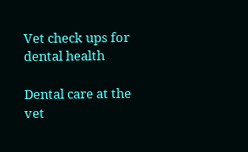Vet check ups for dental health

Dental care at the vet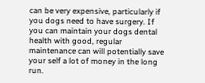can be very expensive, particularly if you dogs need to have surgery. If you can maintain your dogs dental health with good, regular maintenance can will potentially save your self a lot of money in the long run.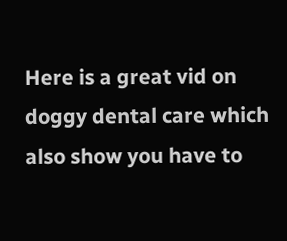Here is a great vid on doggy dental care which also show you have to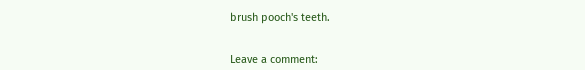brush pooch's teeth.


Leave a comment: